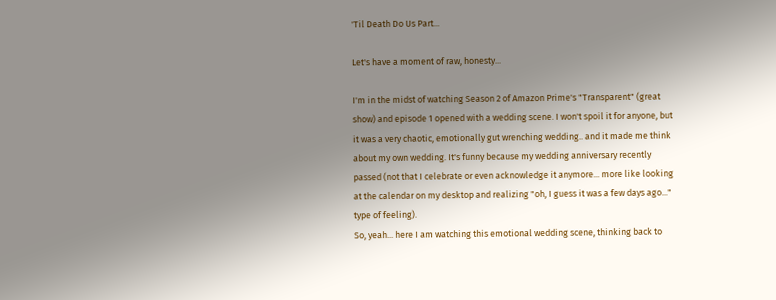'Til Death Do Us Part...

Let's have a moment of raw, honesty...

I'm in the midst of watching Season 2 of Amazon Prime's "Transparent" (great show) and episode 1 opened with a wedding scene. I won't spoil it for anyone, but it was a very chaotic, emotionally gut wrenching wedding.. and it made me think about my own wedding. It's funny because my wedding anniversary recently passed (not that I celebrate or even acknowledge it anymore... more like looking at the calendar on my desktop and realizing "oh, I guess it was a few days ago..." type of feeling).
So, yeah... here I am watching this emotional wedding scene, thinking back to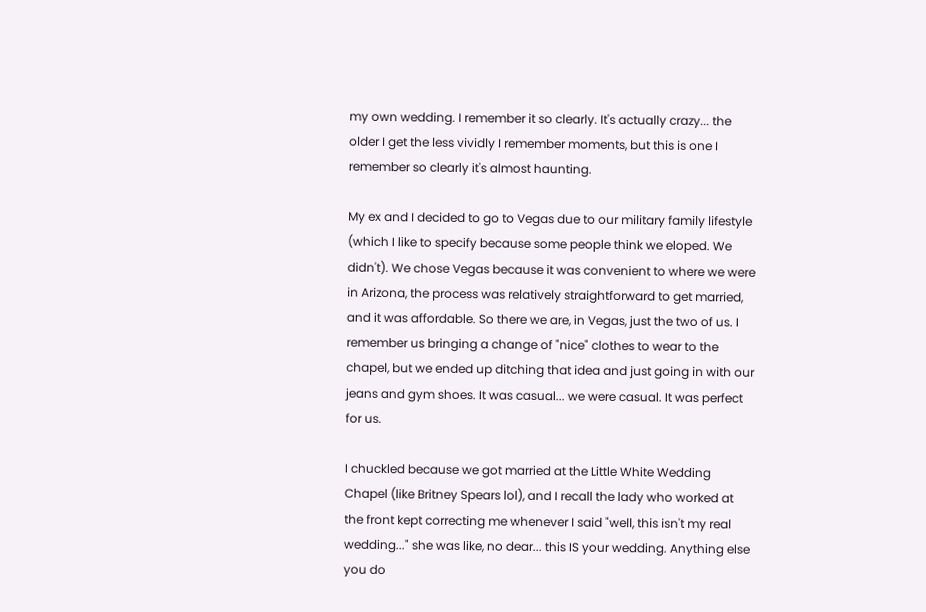my own wedding. I remember it so clearly. It's actually crazy... the older I get the less vividly I remember moments, but this is one I remember so clearly it's almost haunting.

My ex and I decided to go to Vegas due to our military family lifestyle (which I like to specify because some people think we eloped. We didn't). We chose Vegas because it was convenient to where we were in Arizona, the process was relatively straightforward to get married, and it was affordable. So there we are, in Vegas, just the two of us. I remember us bringing a change of "nice" clothes to wear to the chapel, but we ended up ditching that idea and just going in with our jeans and gym shoes. It was casual... we were casual. It was perfect for us.

I chuckled because we got married at the Little White Wedding Chapel (like Britney Spears lol), and I recall the lady who worked at the front kept correcting me whenever I said "well, this isn't my real wedding..." she was like, no dear... this IS your wedding. Anything else you do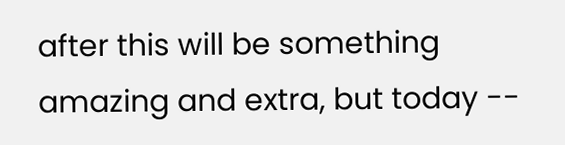after this will be something amazing and extra, but today --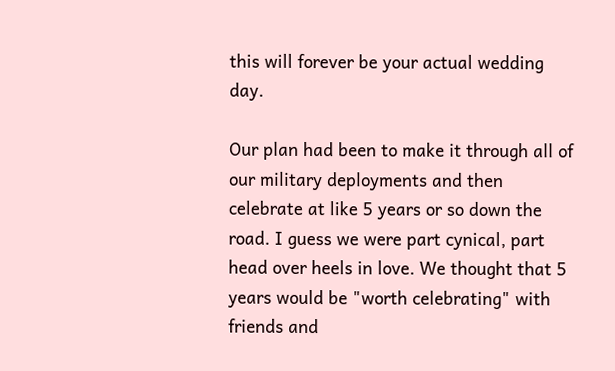this will forever be your actual wedding day.

Our plan had been to make it through all of our military deployments and then celebrate at like 5 years or so down the road. I guess we were part cynical, part head over heels in love. We thought that 5 years would be "worth celebrating" with friends and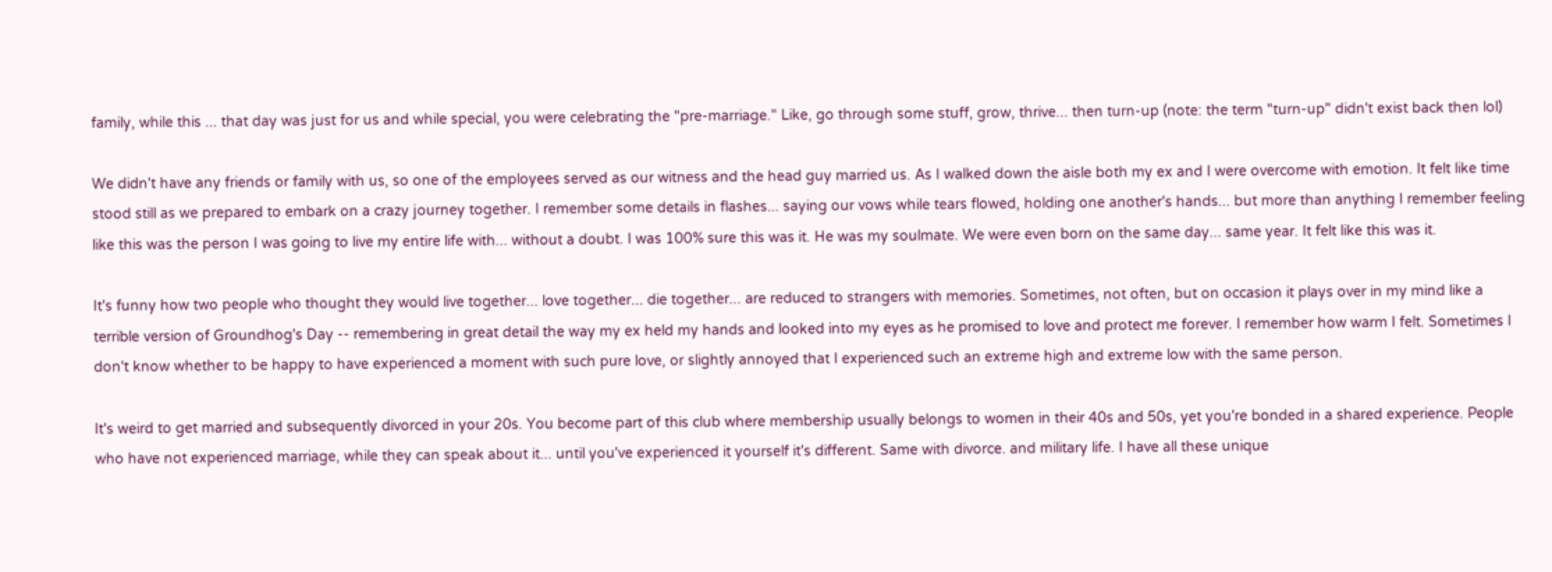family, while this ... that day was just for us and while special, you were celebrating the "pre-marriage." Like, go through some stuff, grow, thrive... then turn-up (note: the term "turn-up" didn't exist back then lol)

We didn't have any friends or family with us, so one of the employees served as our witness and the head guy married us. As I walked down the aisle both my ex and I were overcome with emotion. It felt like time stood still as we prepared to embark on a crazy journey together. I remember some details in flashes... saying our vows while tears flowed, holding one another's hands... but more than anything I remember feeling like this was the person I was going to live my entire life with... without a doubt. I was 100% sure this was it. He was my soulmate. We were even born on the same day... same year. It felt like this was it.

It's funny how two people who thought they would live together... love together... die together... are reduced to strangers with memories. Sometimes, not often, but on occasion it plays over in my mind like a terrible version of Groundhog's Day -- remembering in great detail the way my ex held my hands and looked into my eyes as he promised to love and protect me forever. I remember how warm I felt. Sometimes I don't know whether to be happy to have experienced a moment with such pure love, or slightly annoyed that I experienced such an extreme high and extreme low with the same person.

It's weird to get married and subsequently divorced in your 20s. You become part of this club where membership usually belongs to women in their 40s and 50s, yet you're bonded in a shared experience. People who have not experienced marriage, while they can speak about it... until you've experienced it yourself it's different. Same with divorce. and military life. I have all these unique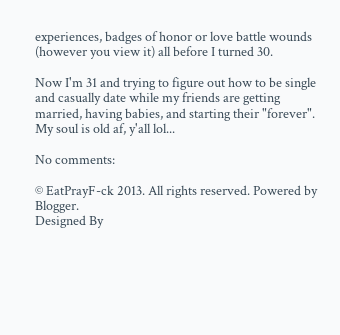experiences, badges of honor or love battle wounds (however you view it) all before I turned 30.

Now I'm 31 and trying to figure out how to be single and casually date while my friends are getting married, having babies, and starting their "forever". My soul is old af, y'all lol...

No comments:

© EatPrayF-ck 2013. All rights reserved. Powered by Blogger.
Designed By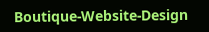Boutique-Website-Design